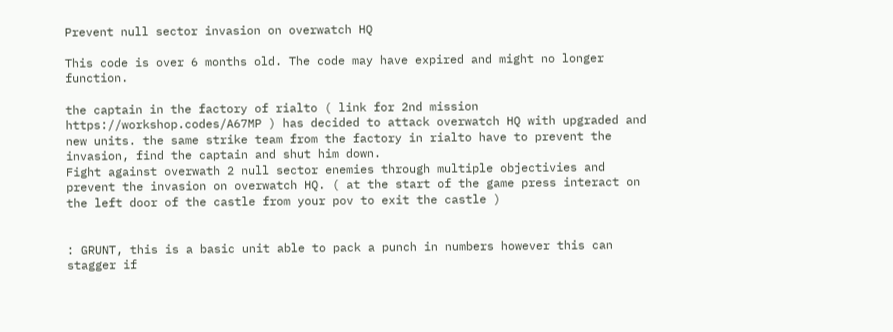Prevent null sector invasion on overwatch HQ

This code is over 6 months old. The code may have expired and might no longer function.

the captain in the factory of rialto ( link for 2nd mission https://workshop.codes/A67MP ) has decided to attack overwatch HQ with upgraded and new units. the same strike team from the factory in rialto have to prevent the invasion, find the captain and shut him down.
Fight against overwath 2 null sector enemies through multiple objectivies and prevent the invasion on overwatch HQ. ( at the start of the game press interact on the left door of the castle from your pov to exit the castle )


: GRUNT, this is a basic unit able to pack a punch in numbers however this can stagger if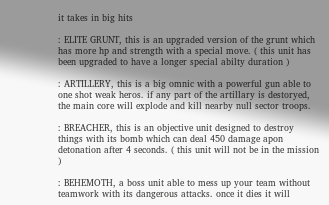it takes in big hits

: ELITE GRUNT, this is an upgraded version of the grunt which has more hp and strength with a special move. ( this unit has been upgraded to have a longer special abilty duration )

: ARTILLERY, this is a big omnic with a powerful gun able to one shot weak heros. if any part of the artillary is destoryed, the main core will explode and kill nearby null sector troops.

: BREACHER, this is an objective unit designed to destroy things with its bomb which can deal 450 damage apon detonation after 4 seconds. ( this unit will not be in the mission )

: BEHEMOTH, a boss unit able to mess up your team without teamwork with its dangerous attacks. once it dies it will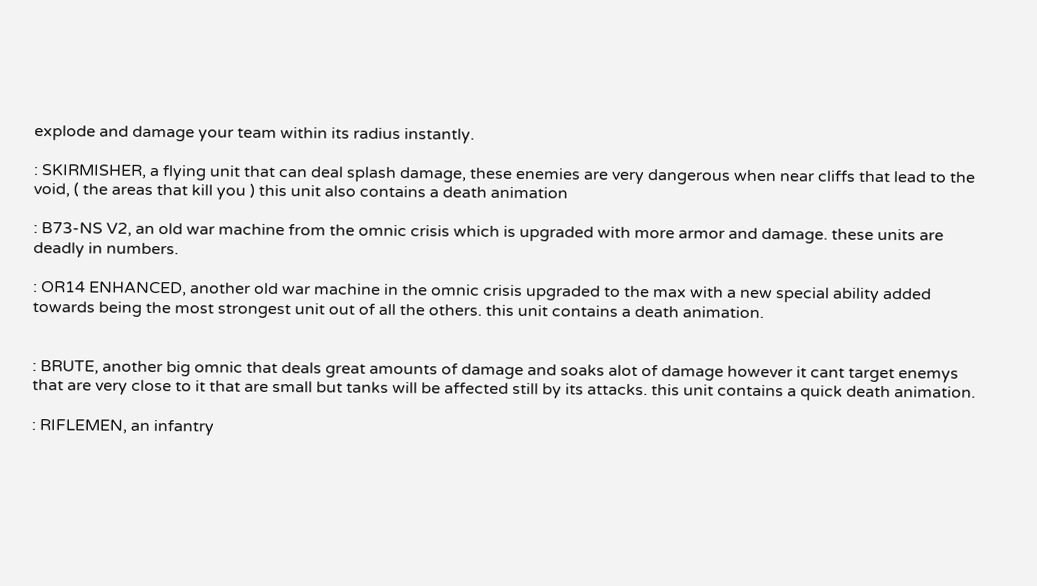explode and damage your team within its radius instantly.

: SKIRMISHER, a flying unit that can deal splash damage, these enemies are very dangerous when near cliffs that lead to the void, ( the areas that kill you ) this unit also contains a death animation

: B73-NS V2, an old war machine from the omnic crisis which is upgraded with more armor and damage. these units are deadly in numbers.

: OR14 ENHANCED, another old war machine in the omnic crisis upgraded to the max with a new special ability added towards being the most strongest unit out of all the others. this unit contains a death animation.


: BRUTE, another big omnic that deals great amounts of damage and soaks alot of damage however it cant target enemys that are very close to it that are small but tanks will be affected still by its attacks. this unit contains a quick death animation.

: RIFLEMEN, an infantry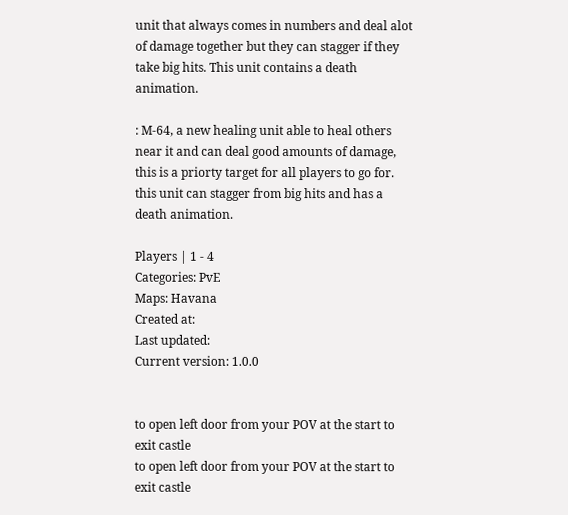unit that always comes in numbers and deal alot of damage together but they can stagger if they take big hits. This unit contains a death animation.

: M-64, a new healing unit able to heal others near it and can deal good amounts of damage, this is a priorty target for all players to go for. this unit can stagger from big hits and has a death animation.

Players | 1 - 4
Categories: PvE
Maps: Havana
Created at:
Last updated:
Current version: 1.0.0


to open left door from your POV at the start to exit castle
to open left door from your POV at the start to exit castle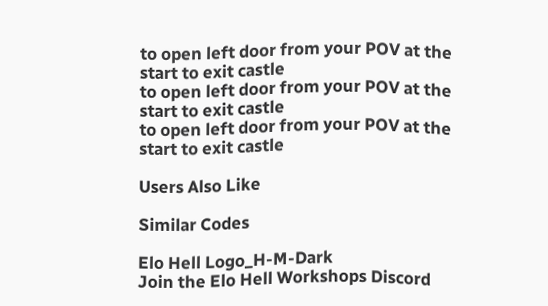to open left door from your POV at the start to exit castle
to open left door from your POV at the start to exit castle
to open left door from your POV at the start to exit castle

Users Also Like

Similar Codes

Elo Hell Logo_H-M-Dark
Join the Elo Hell Workshops Discord